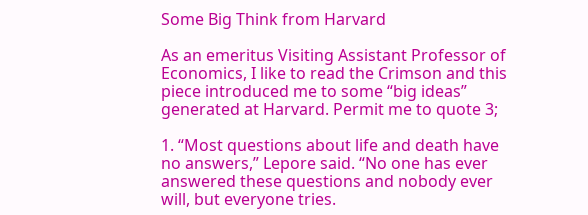Some Big Think from Harvard

As an emeritus Visiting Assistant Professor of Economics, I like to read the Crimson and this piece introduced me to some “big ideas” generated at Harvard. Permit me to quote 3;

1. “Most questions about life and death have no answers,” Lepore said. “No one has ever answered these questions and nobody ever will, but everyone tries.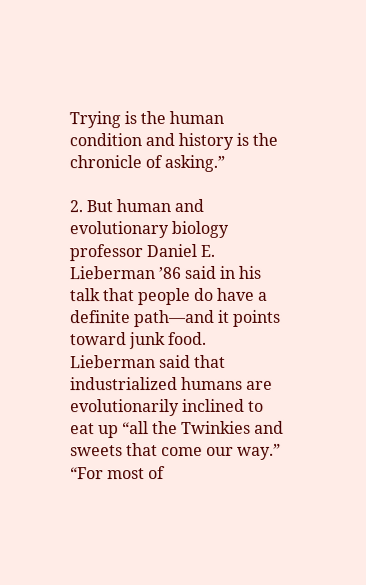Trying is the human condition and history is the chronicle of asking.”

2. But human and evolutionary biology professor Daniel E. Lieberman ’86 said in his talk that people do have a definite path—and it points toward junk food.  Lieberman said that industrialized humans are evolutionarily inclined to eat up “all the Twinkies and sweets that come our way.”  “For most of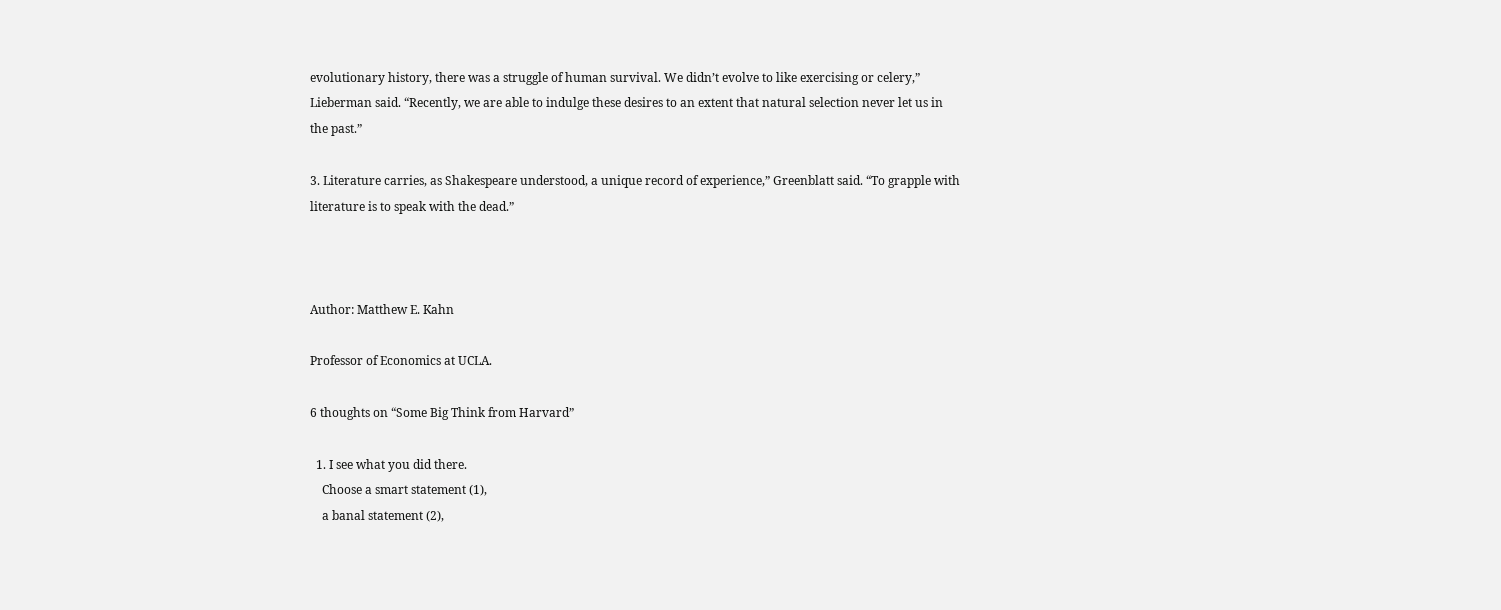evolutionary history, there was a struggle of human survival. We didn’t evolve to like exercising or celery,” Lieberman said. “Recently, we are able to indulge these desires to an extent that natural selection never let us in the past.”

3. Literature carries, as Shakespeare understood, a unique record of experience,” Greenblatt said. “To grapple with literature is to speak with the dead.”



Author: Matthew E. Kahn

Professor of Economics at UCLA.

6 thoughts on “Some Big Think from Harvard”

  1. I see what you did there.
    Choose a smart statement (1),
    a banal statement (2),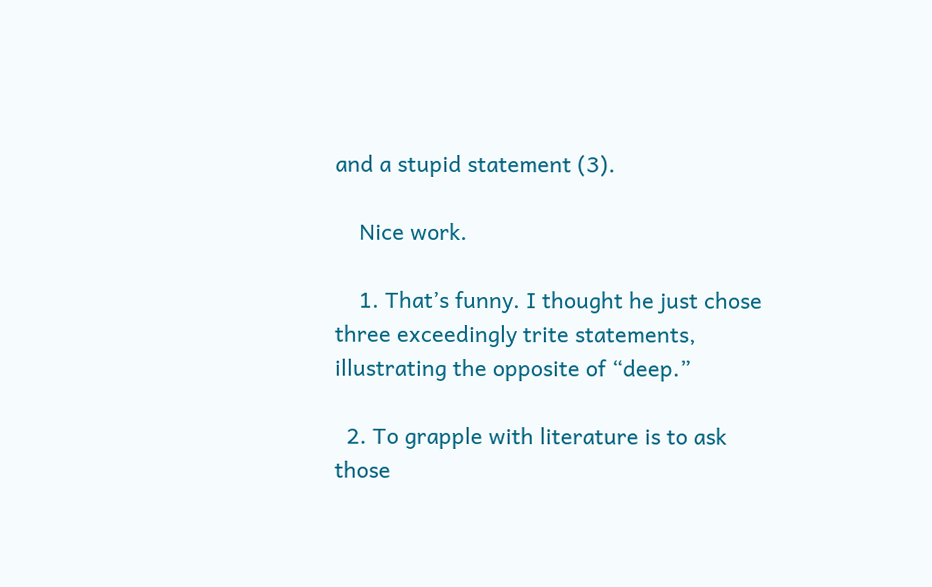and a stupid statement (3).

    Nice work.

    1. That’s funny. I thought he just chose three exceedingly trite statements, illustrating the opposite of “deep.”

  2. To grapple with literature is to ask those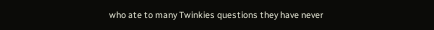who ate to many Twinkies questions they have never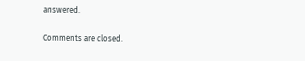answered.

Comments are closed.